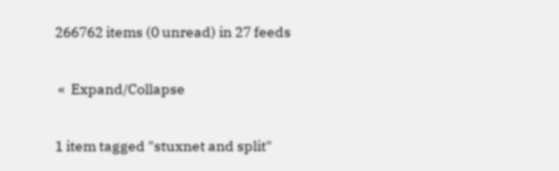266762 items (0 unread) in 27 feeds

 «  Expand/Collapse

1 item tagged "stuxnet and split"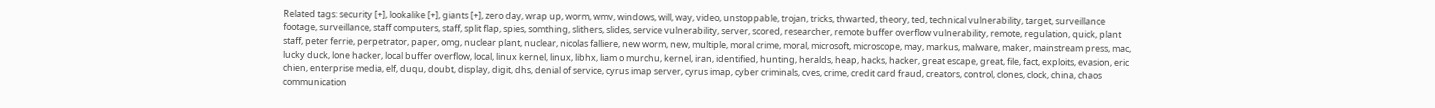Related tags: security [+], lookalike [+], giants [+], zero day, wrap up, worm, wmv, windows, will, way, video, unstoppable, trojan, tricks, thwarted, theory, ted, technical vulnerability, target, surveillance footage, surveillance, staff computers, staff, split flap, spies, somthing, slithers, slides, service vulnerability, server, scored, researcher, remote buffer overflow vulnerability, remote, regulation, quick, plant staff, peter ferrie, perpetrator, paper, omg, nuclear plant, nuclear, nicolas falliere, new worm, new, multiple, moral crime, moral, microsoft, microscope, may, markus, malware, maker, mainstream press, mac, lucky duck, lone hacker, local buffer overflow, local, linux kernel, linux, libhx, liam o murchu, kernel, iran, identified, hunting, heralds, heap, hacks, hacker, great escape, great, file, fact, exploits, evasion, eric chien, enterprise media, elf, duqu, doubt, display, digit, dhs, denial of service, cyrus imap server, cyrus imap, cyber criminals, cves, crime, credit card fraud, creators, control, clones, clock, china, chaos communication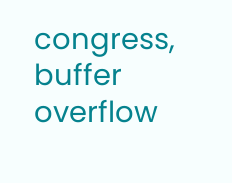congress, buffer overflow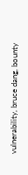vulnerability, bruce dang, bounty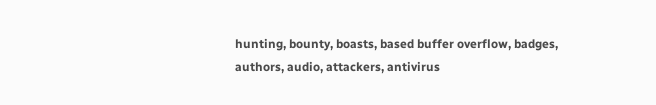hunting, bounty, boasts, based buffer overflow, badges, authors, audio, attackers, antivirus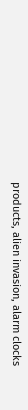products, alien invasion, alarm clocks